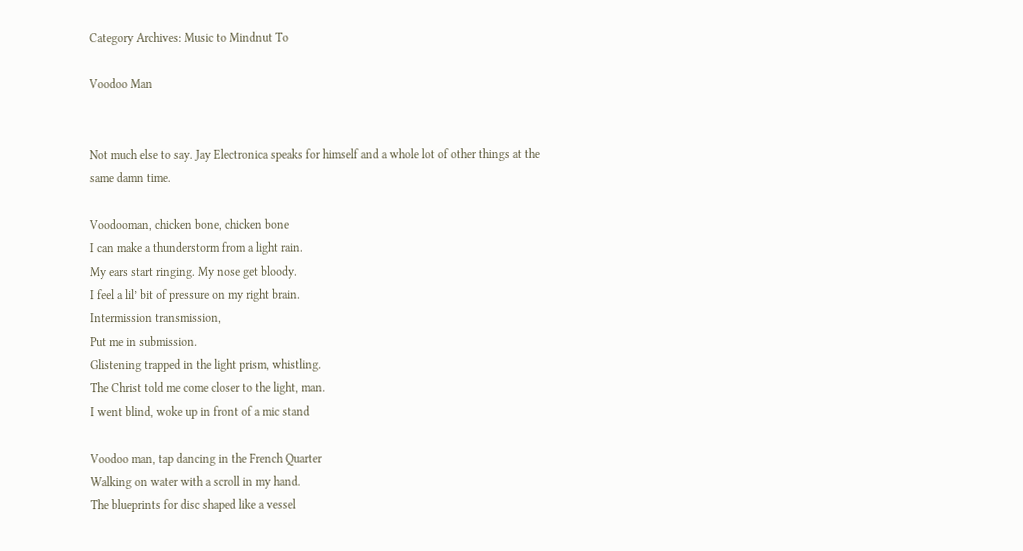Category Archives: Music to Mindnut To

Voodoo Man


Not much else to say. Jay Electronica speaks for himself and a whole lot of other things at the same damn time.

Voodooman, chicken bone, chicken bone
I can make a thunderstorm from a light rain.
My ears start ringing. My nose get bloody.
I feel a lil’ bit of pressure on my right brain.
Intermission transmission,
Put me in submission.
Glistening trapped in the light prism, whistling.
The Christ told me come closer to the light, man.
I went blind, woke up in front of a mic stand

Voodoo man, tap dancing in the French Quarter
Walking on water with a scroll in my hand.
The blueprints for disc shaped like a vessel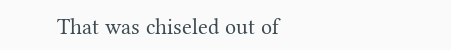That was chiseled out of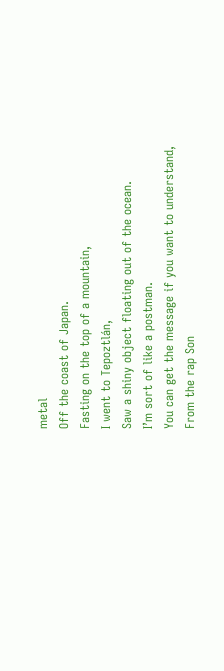metal
Off the coast of Japan.
Fasting on the top of a mountain,
I went to Tepoztlán,
Saw a shiny object floating out of the ocean.
I’m sort of like a postman.
You can get the message if you want to understand,
From the rap Son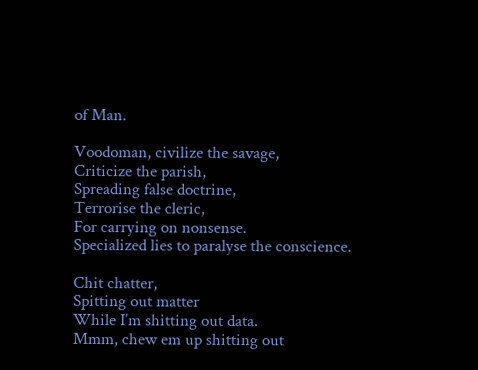of Man.

Voodoman, civilize the savage,
Criticize the parish,
Spreading false doctrine,
Terrorise the cleric,
For carrying on nonsense.
Specialized lies to paralyse the conscience.

Chit chatter,
Spitting out matter
While I’m shitting out data.
Mmm, chew em up shitting out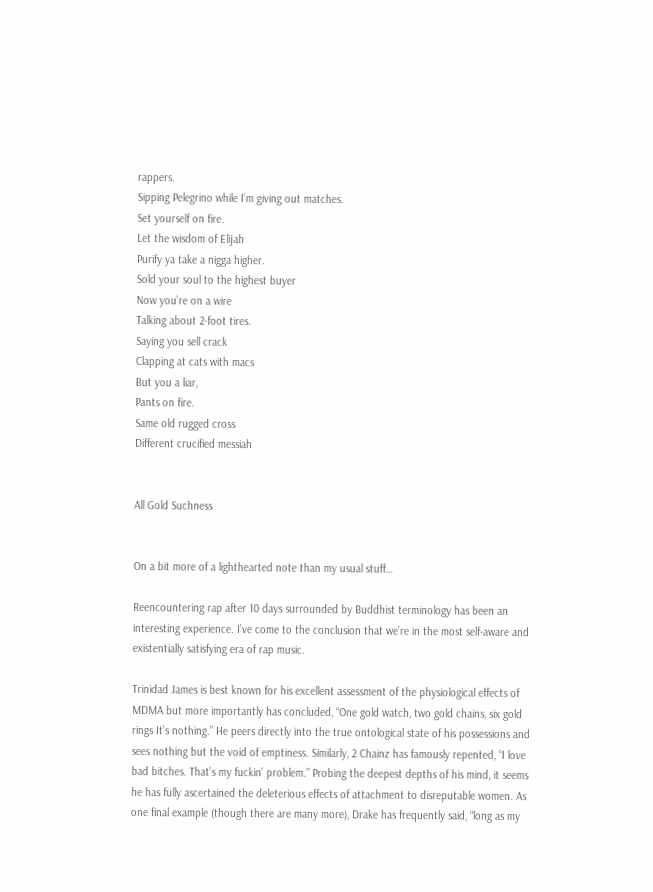rappers.
Sipping Pelegrino while I’m giving out matches.
Set yourself on fire.
Let the wisdom of Elijah
Purify ya take a nigga higher.
Sold your soul to the highest buyer
Now you’re on a wire
Talking about 2-foot tires.
Saying you sell crack
Clapping at cats with macs
But you a liar,
Pants on fire.
Same old rugged cross
Different crucified messiah


All Gold Suchness


On a bit more of a lighthearted note than my usual stuff…

Reencountering rap after 10 days surrounded by Buddhist terminology has been an interesting experience. I’ve come to the conclusion that we’re in the most self-aware and existentially satisfying era of rap music.

Trinidad James is best known for his excellent assessment of the physiological effects of MDMA but more importantly has concluded, “One gold watch, two gold chains, six gold rings It’s nothing.” He peers directly into the true ontological state of his possessions and sees nothing but the void of emptiness. Similarly, 2 Chainz has famously repented, “I love bad bitches. That’s my fuckin’ problem.” Probing the deepest depths of his mind, it seems he has fully ascertained the deleterious effects of attachment to disreputable women. As one final example (though there are many more), Drake has frequently said, “long as my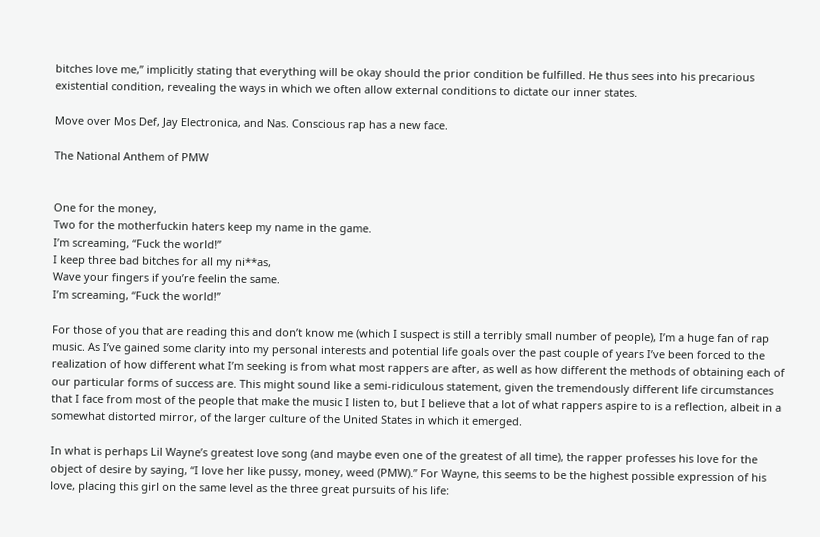bitches love me,” implicitly stating that everything will be okay should the prior condition be fulfilled. He thus sees into his precarious existential condition, revealing the ways in which we often allow external conditions to dictate our inner states.

Move over Mos Def, Jay Electronica, and Nas. Conscious rap has a new face.

The National Anthem of PMW


One for the money,
Two for the motherfuckin haters keep my name in the game.
I’m screaming, “Fuck the world!”
I keep three bad bitches for all my ni**as,
Wave your fingers if you’re feelin the same.
I’m screaming, “Fuck the world!”

For those of you that are reading this and don’t know me (which I suspect is still a terribly small number of people), I’m a huge fan of rap music. As I’ve gained some clarity into my personal interests and potential life goals over the past couple of years I’ve been forced to the realization of how different what I’m seeking is from what most rappers are after, as well as how different the methods of obtaining each of our particular forms of success are. This might sound like a semi-ridiculous statement, given the tremendously different life circumstances that I face from most of the people that make the music I listen to, but I believe that a lot of what rappers aspire to is a reflection, albeit in a somewhat distorted mirror, of the larger culture of the United States in which it emerged.

In what is perhaps Lil Wayne’s greatest love song (and maybe even one of the greatest of all time), the rapper professes his love for the object of desire by saying, “I love her like pussy, money, weed (PMW).” For Wayne, this seems to be the highest possible expression of his love, placing this girl on the same level as the three great pursuits of his life: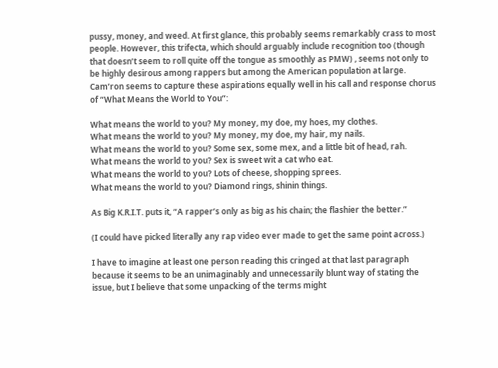pussy, money, and weed. At first glance, this probably seems remarkably crass to most people. However, this trifecta, which should arguably include recognition too (though that doesn’t seem to roll quite off the tongue as smoothly as PMW) , seems not only to be highly desirous among rappers but among the American population at large. Cam’ron seems to capture these aspirations equally well in his call and response chorus of “What Means the World to You”:

What means the world to you? My money, my doe, my hoes, my clothes.
What means the world to you? My money, my doe, my hair, my nails.
What means the world to you? Some sex, some mex, and a little bit of head, rah.
What means the world to you? Sex is sweet wit a cat who eat.
What means the world to you? Lots of cheese, shopping sprees.
What means the world to you? Diamond rings, shinin things.

As Big K.R.I.T. puts it, “A rapper’s only as big as his chain; the flashier the better.”

(I could have picked literally any rap video ever made to get the same point across.)

I have to imagine at least one person reading this cringed at that last paragraph because it seems to be an unimaginably and unnecessarily blunt way of stating the issue, but I believe that some unpacking of the terms might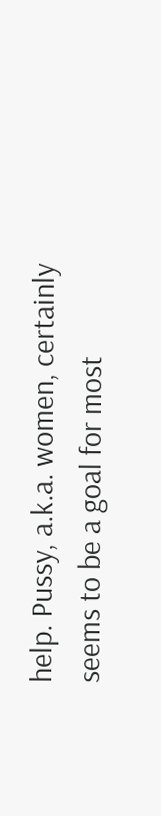help. Pussy, a.k.a. women, certainly seems to be a goal for most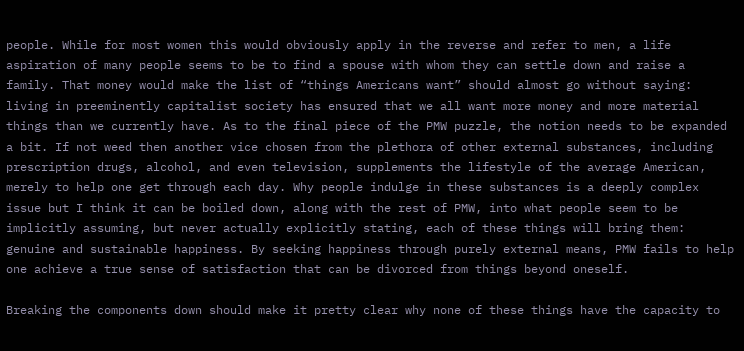people. While for most women this would obviously apply in the reverse and refer to men, a life aspiration of many people seems to be to find a spouse with whom they can settle down and raise a family. That money would make the list of “things Americans want” should almost go without saying: living in preeminently capitalist society has ensured that we all want more money and more material things than we currently have. As to the final piece of the PMW puzzle, the notion needs to be expanded a bit. If not weed then another vice chosen from the plethora of other external substances, including prescription drugs, alcohol, and even television, supplements the lifestyle of the average American, merely to help one get through each day. Why people indulge in these substances is a deeply complex issue but I think it can be boiled down, along with the rest of PMW, into what people seem to be implicitly assuming, but never actually explicitly stating, each of these things will bring them: genuine and sustainable happiness. By seeking happiness through purely external means, PMW fails to help one achieve a true sense of satisfaction that can be divorced from things beyond oneself.

Breaking the components down should make it pretty clear why none of these things have the capacity to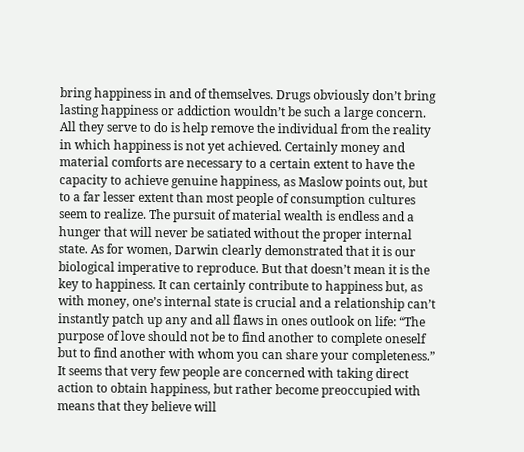bring happiness in and of themselves. Drugs obviously don’t bring lasting happiness or addiction wouldn’t be such a large concern. All they serve to do is help remove the individual from the reality in which happiness is not yet achieved. Certainly money and material comforts are necessary to a certain extent to have the capacity to achieve genuine happiness, as Maslow points out, but to a far lesser extent than most people of consumption cultures seem to realize. The pursuit of material wealth is endless and a hunger that will never be satiated without the proper internal state. As for women, Darwin clearly demonstrated that it is our biological imperative to reproduce. But that doesn’t mean it is the key to happiness. It can certainly contribute to happiness but, as with money, one’s internal state is crucial and a relationship can’t instantly patch up any and all flaws in ones outlook on life: “The purpose of love should not be to find another to complete oneself but to find another with whom you can share your completeness.” It seems that very few people are concerned with taking direct action to obtain happiness, but rather become preoccupied with means that they believe will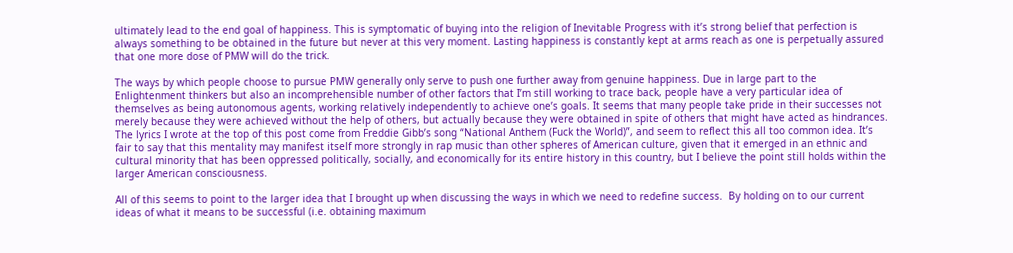ultimately lead to the end goal of happiness. This is symptomatic of buying into the religion of Inevitable Progress with it’s strong belief that perfection is always something to be obtained in the future but never at this very moment. Lasting happiness is constantly kept at arms reach as one is perpetually assured that one more dose of PMW will do the trick.

The ways by which people choose to pursue PMW generally only serve to push one further away from genuine happiness. Due in large part to the Enlightenment thinkers but also an incomprehensible number of other factors that I’m still working to trace back, people have a very particular idea of themselves as being autonomous agents, working relatively independently to achieve one’s goals. It seems that many people take pride in their successes not merely because they were achieved without the help of others, but actually because they were obtained in spite of others that might have acted as hindrances. The lyrics I wrote at the top of this post come from Freddie Gibb’s song “National Anthem (Fuck the World)”, and seem to reflect this all too common idea. It’s fair to say that this mentality may manifest itself more strongly in rap music than other spheres of American culture, given that it emerged in an ethnic and cultural minority that has been oppressed politically, socially, and economically for its entire history in this country, but I believe the point still holds within the larger American consciousness.

All of this seems to point to the larger idea that I brought up when discussing the ways in which we need to redefine success.  By holding on to our current ideas of what it means to be successful (i.e. obtaining maximum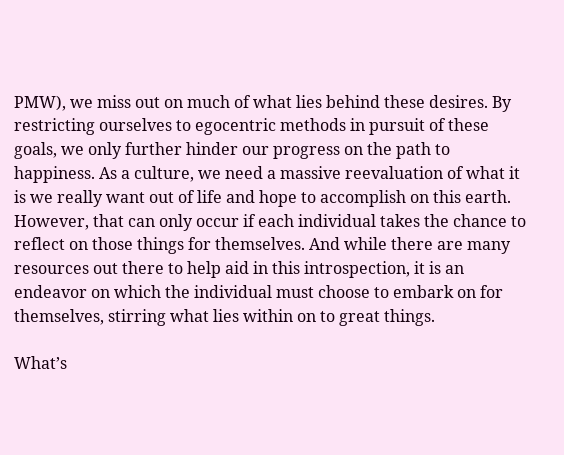PMW), we miss out on much of what lies behind these desires. By restricting ourselves to egocentric methods in pursuit of these goals, we only further hinder our progress on the path to happiness. As a culture, we need a massive reevaluation of what it is we really want out of life and hope to accomplish on this earth. However, that can only occur if each individual takes the chance to reflect on those things for themselves. And while there are many resources out there to help aid in this introspection, it is an endeavor on which the individual must choose to embark on for themselves, stirring what lies within on to great things.

What’s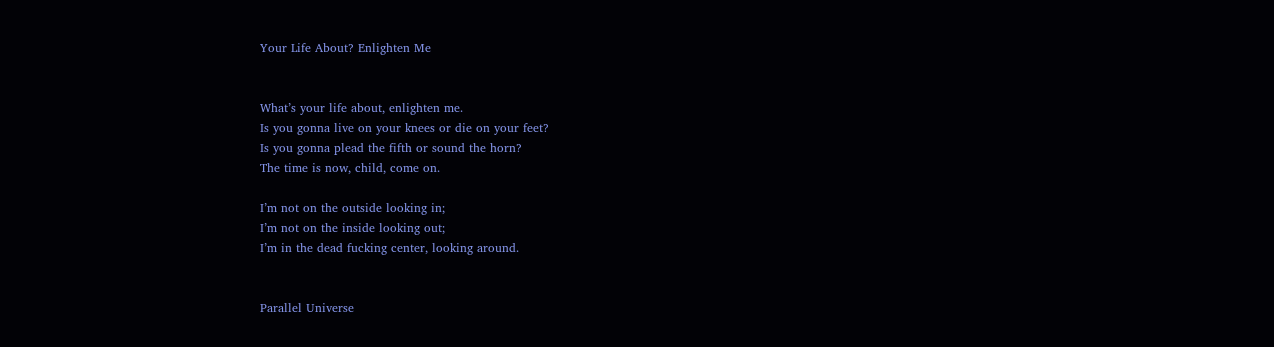Your Life About? Enlighten Me


What’s your life about, enlighten me.
Is you gonna live on your knees or die on your feet?
Is you gonna plead the fifth or sound the horn?
The time is now, child, come on.

I’m not on the outside looking in;
I’m not on the inside looking out;
I’m in the dead fucking center, looking around.


Parallel Universe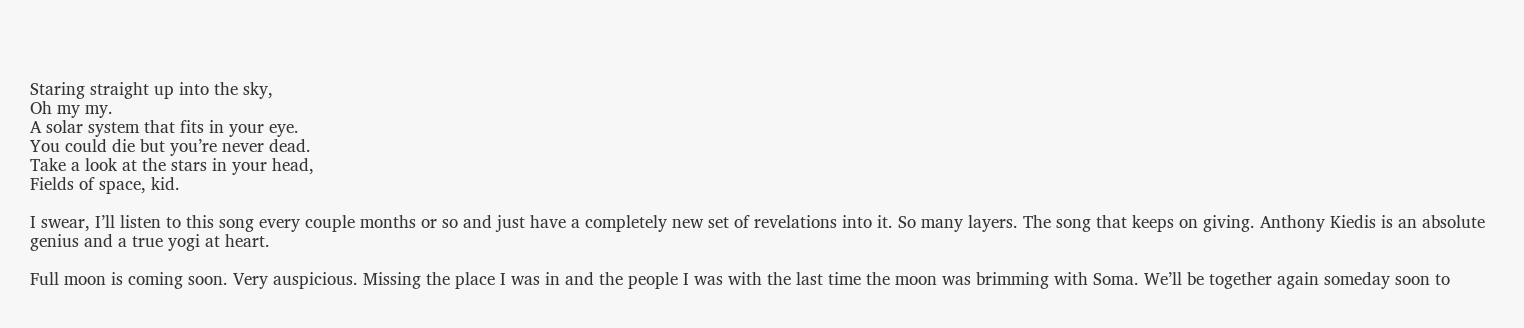Staring straight up into the sky,
Oh my my.
A solar system that fits in your eye.
You could die but you’re never dead.
Take a look at the stars in your head,
Fields of space, kid.

I swear, I’ll listen to this song every couple months or so and just have a completely new set of revelations into it. So many layers. The song that keeps on giving. Anthony Kiedis is an absolute genius and a true yogi at heart.

Full moon is coming soon. Very auspicious. Missing the place I was in and the people I was with the last time the moon was brimming with Soma. We’ll be together again someday soon to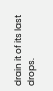drain it of its last drops.